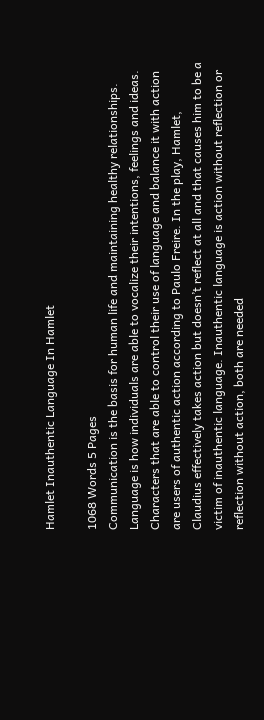Hamlet Inauthentic Language In Hamlet

1068 Words 5 Pages
Communication is the basis for human life and maintaining healthy relationships. Language is how individuals are able to vocalize their intentions, feelings and ideas. Characters that are able to control their use of language and balance it with action are users of authentic action according to Paulo Freire. In the play, Hamlet, Claudius effectively takes action but doesn’t reflect at all and that causes him to be a victim of inauthentic language. Inauthentic language is action without reflection or reflection without action, both are needed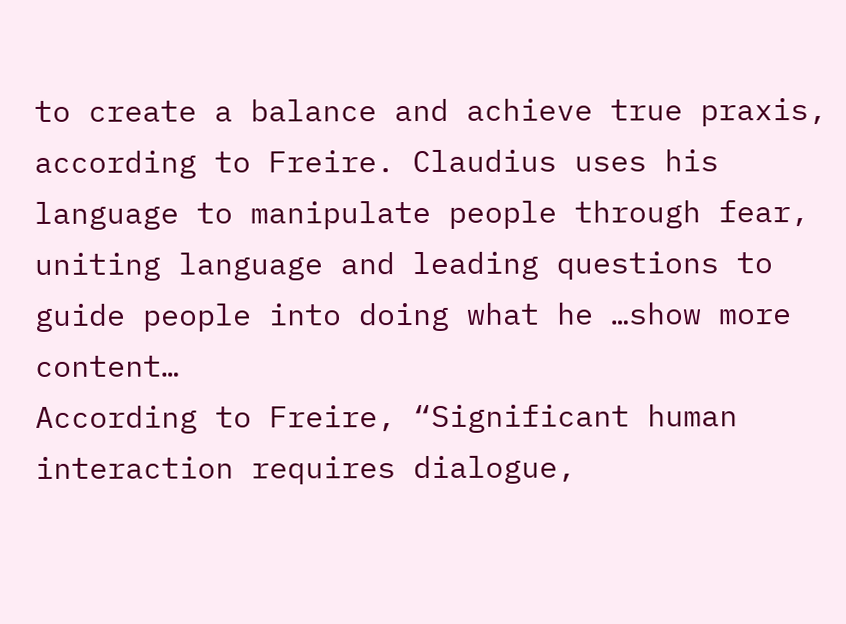to create a balance and achieve true praxis, according to Freire. Claudius uses his language to manipulate people through fear, uniting language and leading questions to guide people into doing what he …show more content…
According to Freire, “Significant human interaction requires dialogue,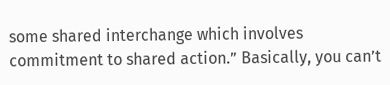some shared interchange which involves commitment to shared action.” Basically, you can’t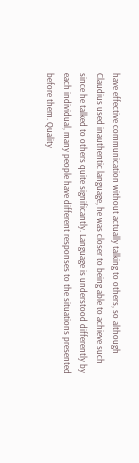have effective communication without actually talking to others, so although Claudius used inauthentic language, he was closer to being able to achieve such since he talked to others quite significantly. Language is understood differently by each individual, many people have different responses to the situations presented before them. Quality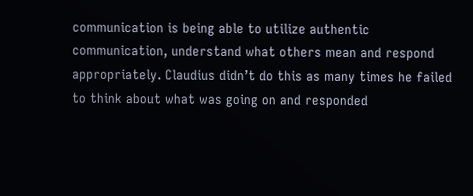communication is being able to utilize authentic communication, understand what others mean and respond appropriately. Claudius didn’t do this as many times he failed to think about what was going on and responded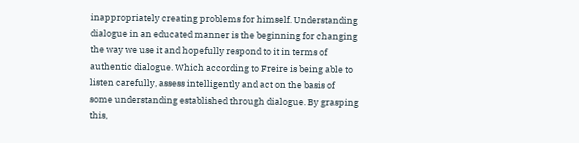inappropriately creating problems for himself. Understanding dialogue in an educated manner is the beginning for changing the way we use it and hopefully respond to it in terms of authentic dialogue. Which according to Freire is being able to listen carefully, assess intelligently and act on the basis of some understanding established through dialogue. By grasping this,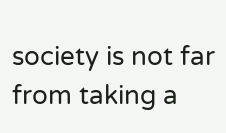society is not far from taking a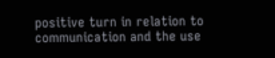positive turn in relation to communication and the use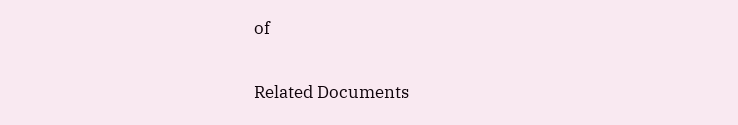of

Related Documents